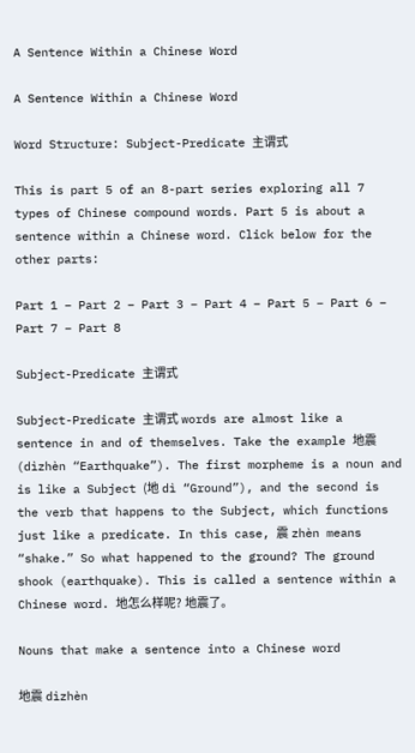A Sentence Within a Chinese Word

A Sentence Within a Chinese Word

Word Structure: Subject-Predicate 主谓式

This is part 5 of an 8-part series exploring all 7 types of Chinese compound words. Part 5 is about a sentence within a Chinese word. Click below for the other parts:

Part 1 – Part 2 – Part 3 – Part 4 – Part 5 – Part 6 – Part 7 – Part 8

Subject-Predicate 主谓式

Subject-Predicate 主谓式 words are almost like a sentence in and of themselves. Take the example 地震 (dìzhèn “Earthquake”). The first morpheme is a noun and is like a Subject (地 dì “Ground”), and the second is the verb that happens to the Subject, which functions just like a predicate. In this case, 震 zhèn means “shake.” So what happened to the ground? The ground shook (earthquake). This is called a sentence within a Chinese word. 地怎么样呢? 地震了。

Nouns that make a sentence into a Chinese word

地震 dìzhèn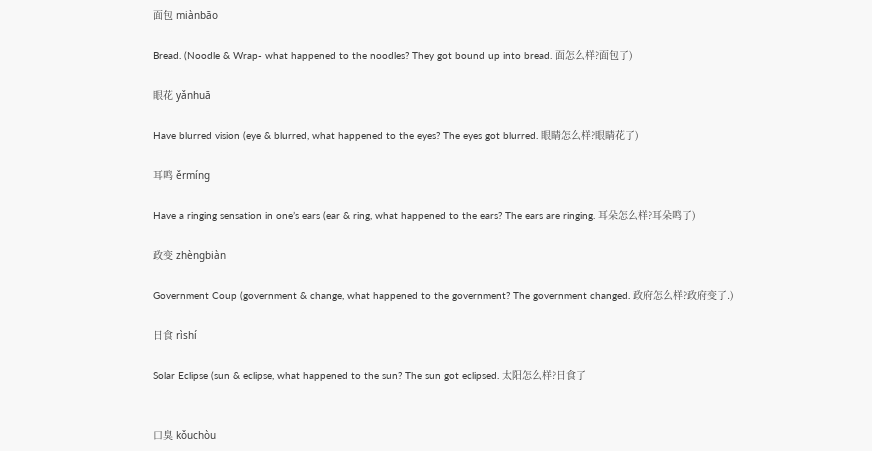面包 miànbāo

Bread. (Noodle & Wrap- what happened to the noodles? They got bound up into bread. 面怎么样?面包了)

眼花 yǎnhuā

Have blurred vision (eye & blurred, what happened to the eyes? The eyes got blurred. 眼睛怎么样?眼睛花了)

耳鸣 ěrmíng

Have a ringing sensation in one’s ears (ear & ring, what happened to the ears? The ears are ringing. 耳朵怎么样?耳朵鸣了)

政变 zhèngbiàn

Government Coup (government & change, what happened to the government? The government changed. 政府怎么样?政府变了.)

日食 rìshí

Solar Eclipse (sun & eclipse, what happened to the sun? The sun got eclipsed. 太阳怎么样?日食了


口臭 kǒuchòu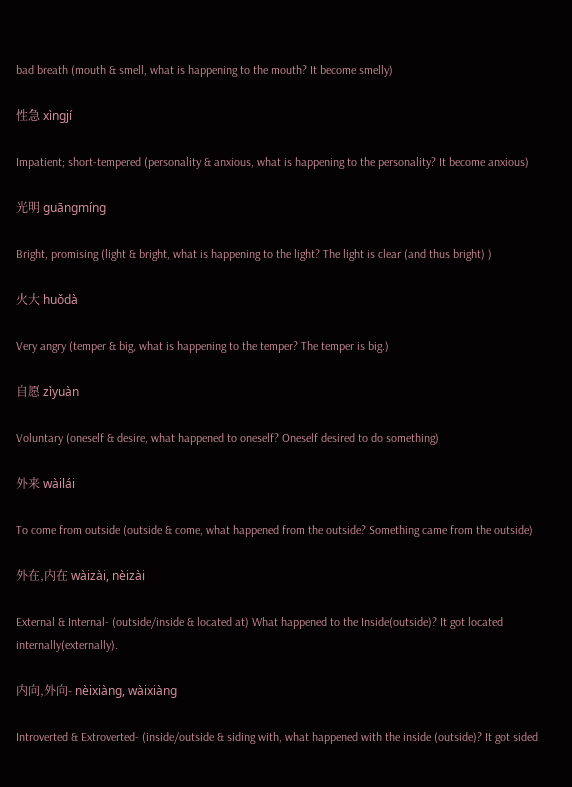bad breath (mouth & smell, what is happening to the mouth? It become smelly)

性急 xìngjí

Impatient; short-tempered (personality & anxious, what is happening to the personality? It become anxious)

光明 guāngmíng

Bright, promising (light & bright, what is happening to the light? The light is clear (and thus bright) )

火大 huǒdà

Very angry (temper & big, what is happening to the temper? The temper is big.)

自愿 zìyuàn

Voluntary (oneself & desire, what happened to oneself? Oneself desired to do something)

外来 wàilái

To come from outside (outside & come, what happened from the outside? Something came from the outside)

外在,内在 wàizài, nèizài

External & Internal- (outside/inside & located at) What happened to the Inside(outside)? It got located internally(externally).

内向,外向- nèixiàng, wàixiàng

Introverted & Extroverted- (inside/outside & siding with, what happened with the inside (outside)? It got sided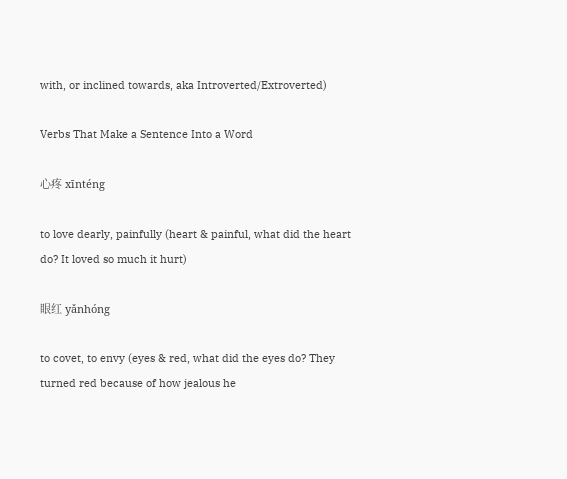with, or inclined towards, aka Introverted/Extroverted)

Verbs That Make a Sentence Into a Word

心疼 xīnténg

to love dearly, painfully (heart & painful, what did the heart do? It loved so much it hurt)

眼红 yǎnhóng

to covet, to envy (eyes & red, what did the eyes do? They turned red because of how jealous he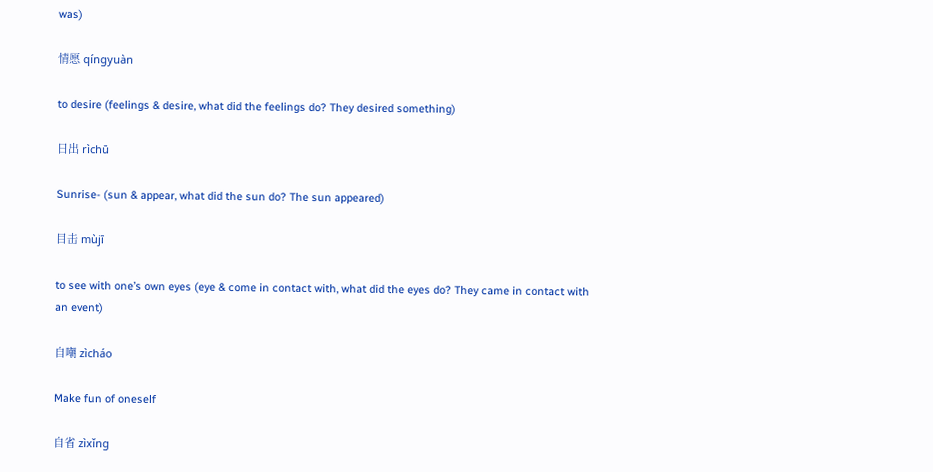was)

情愿 qíngyuàn

to desire (feelings & desire, what did the feelings do? They desired something)

日出 rìchū

Sunrise- (sun & appear, what did the sun do? The sun appeared)

目击 mùjī

to see with one’s own eyes (eye & come in contact with, what did the eyes do? They came in contact with an event)

自嘲 zìcháo

Make fun of oneself

自省 zìxǐng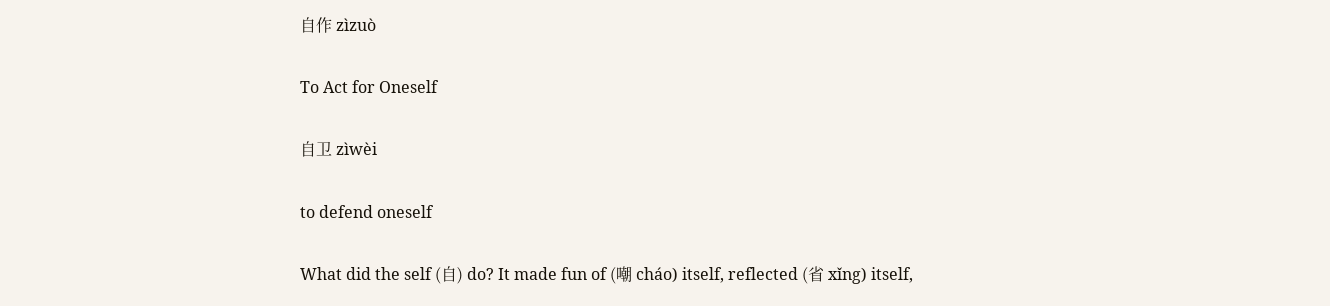自作 zìzuò

To Act for Oneself

自卫 zìwèi

to defend oneself

What did the self (自) do? It made fun of (嘲 cháo) itself, reflected (省 xǐng) itself,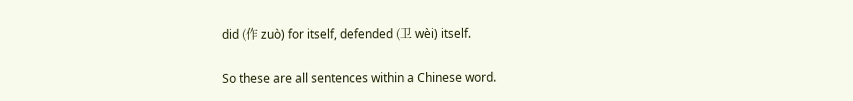did (作 zuò) for itself, defended (卫 wèi) itself.

So these are all sentences within a Chinese word.